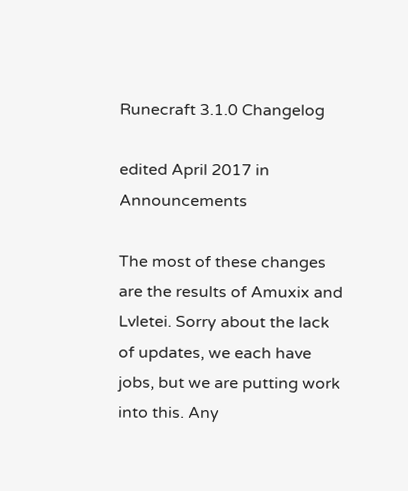Runecraft 3.1.0 Changelog

edited April 2017 in Announcements

The most of these changes are the results of Amuxix and Lvletei. Sorry about the lack of updates, we each have jobs, but we are putting work into this. Any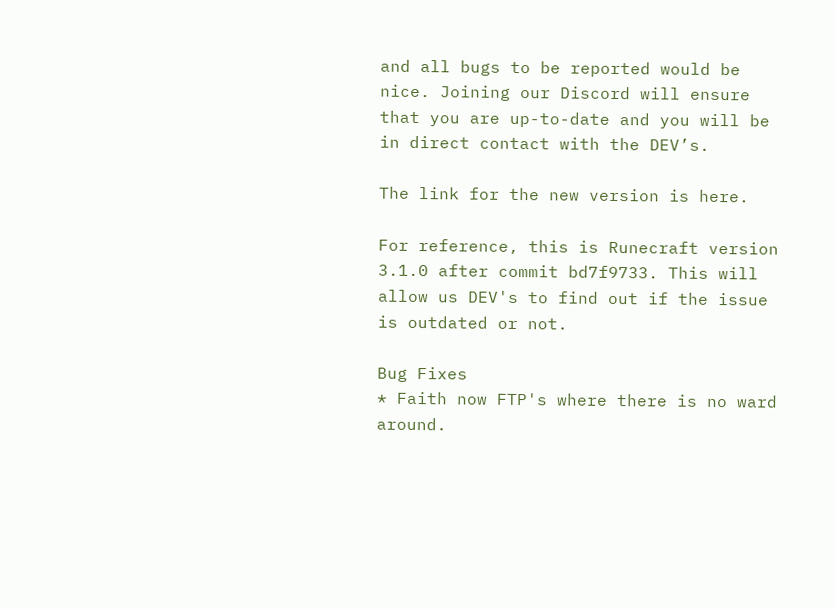and all bugs to be reported would be nice. Joining our Discord will ensure that you are up-to-date and you will be in direct contact with the DEV’s.

The link for the new version is here.

For reference, this is Runecraft version 3.1.0 after commit bd7f9733. This will allow us DEV's to find out if the issue is outdated or not.

Bug Fixes
* Faith now FTP's where there is no ward around.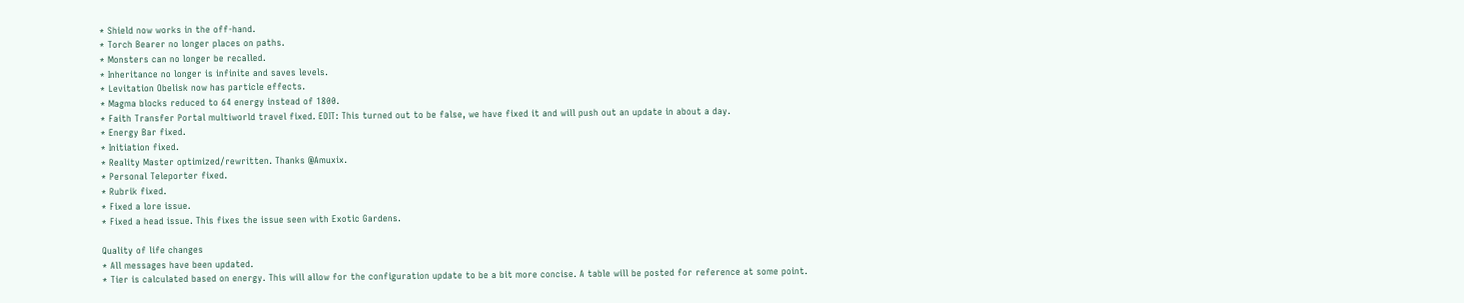* Shield now works in the off-hand.
* Torch Bearer no longer places on paths.
* Monsters can no longer be recalled.
* Inheritance no longer is infinite and saves levels.
* Levitation Obelisk now has particle effects.
* Magma blocks reduced to 64 energy instead of 1800.
* Faith Transfer Portal multiworld travel fixed. EDIT: This turned out to be false, we have fixed it and will push out an update in about a day.
* Energy Bar fixed.
* Initiation fixed.
* Reality Master optimized/rewritten. Thanks @Amuxix.
* Personal Teleporter fixed.
* Rubrik fixed.
* Fixed a lore issue.
* Fixed a head issue. This fixes the issue seen with Exotic Gardens.

Quality of life changes
* All messages have been updated.
* Tier is calculated based on energy. This will allow for the configuration update to be a bit more concise. A table will be posted for reference at some point.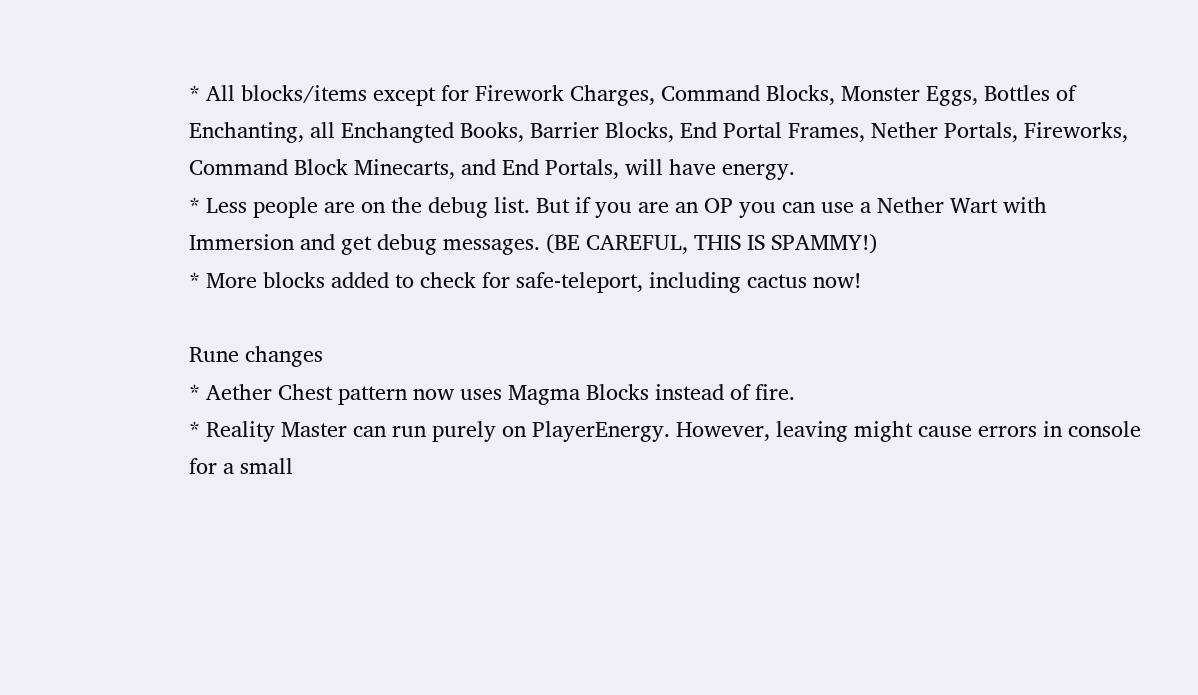* All blocks/items except for Firework Charges, Command Blocks, Monster Eggs, Bottles of Enchanting, all Enchangted Books, Barrier Blocks, End Portal Frames, Nether Portals, Fireworks, Command Block Minecarts, and End Portals, will have energy.
* Less people are on the debug list. But if you are an OP you can use a Nether Wart with Immersion and get debug messages. (BE CAREFUL, THIS IS SPAMMY!)
* More blocks added to check for safe-teleport, including cactus now!

Rune changes
* Aether Chest pattern now uses Magma Blocks instead of fire.
* Reality Master can run purely on PlayerEnergy. However, leaving might cause errors in console for a small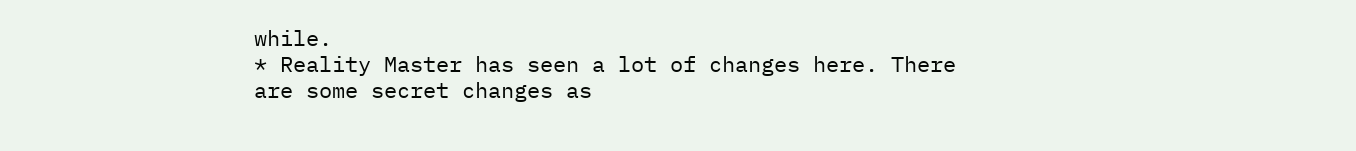while.
* Reality Master has seen a lot of changes here. There are some secret changes as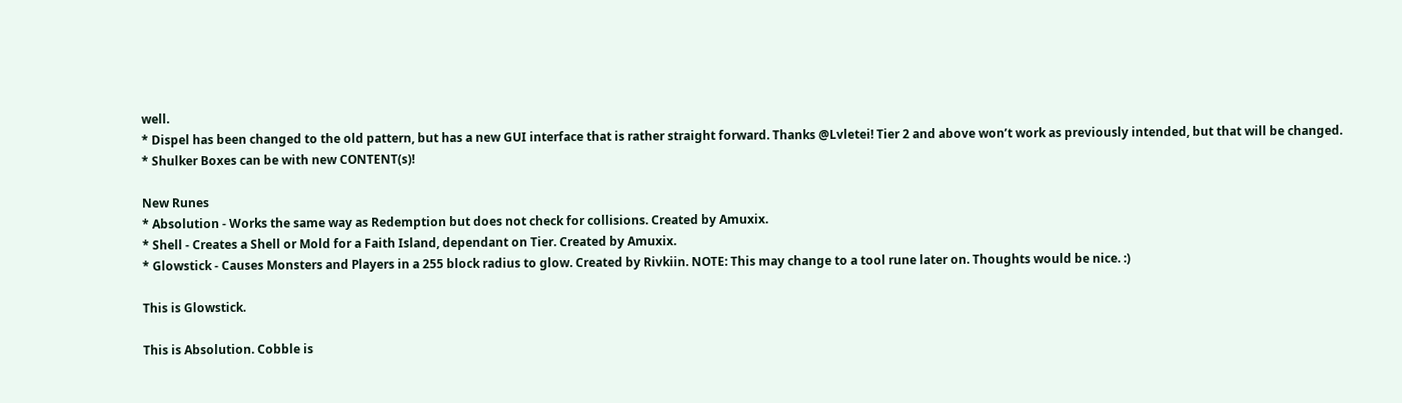well.
* Dispel has been changed to the old pattern, but has a new GUI interface that is rather straight forward. Thanks @Lvletei! Tier 2 and above won’t work as previously intended, but that will be changed.
* Shulker Boxes can be with new CONTENT(s)!

New Runes
* Absolution - Works the same way as Redemption but does not check for collisions. Created by Amuxix.
* Shell - Creates a Shell or Mold for a Faith Island, dependant on Tier. Created by Amuxix.
* Glowstick - Causes Monsters and Players in a 255 block radius to glow. Created by Rivkiin. NOTE: This may change to a tool rune later on. Thoughts would be nice. :)

This is Glowstick.

This is Absolution. Cobble is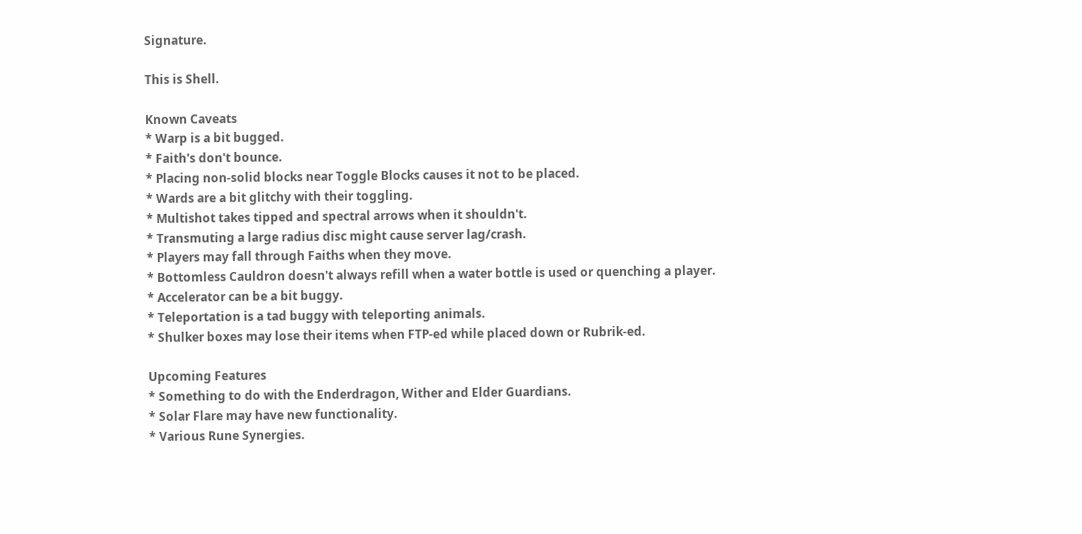Signature.

This is Shell.

Known Caveats
* Warp is a bit bugged.
* Faith's don't bounce.
* Placing non-solid blocks near Toggle Blocks causes it not to be placed.
* Wards are a bit glitchy with their toggling.
* Multishot takes tipped and spectral arrows when it shouldn't.
* Transmuting a large radius disc might cause server lag/crash.
* Players may fall through Faiths when they move.
* Bottomless Cauldron doesn't always refill when a water bottle is used or quenching a player.
* Accelerator can be a bit buggy.
* Teleportation is a tad buggy with teleporting animals.
* Shulker boxes may lose their items when FTP-ed while placed down or Rubrik-ed.

Upcoming Features
* Something to do with the Enderdragon, Wither and Elder Guardians.
* Solar Flare may have new functionality.
* Various Rune Synergies.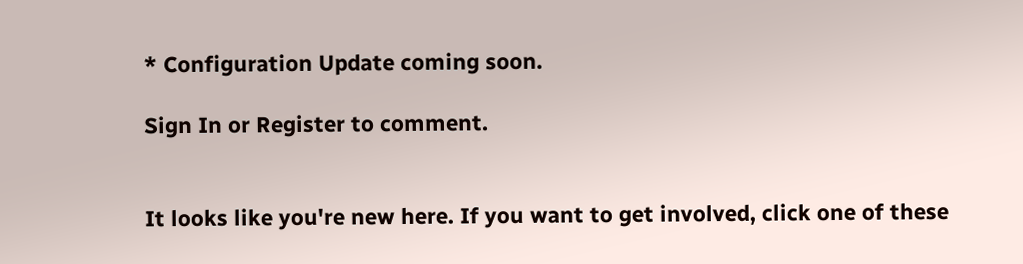* Configuration Update coming soon.

Sign In or Register to comment.


It looks like you're new here. If you want to get involved, click one of these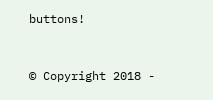buttons!


© Copyright 2018 -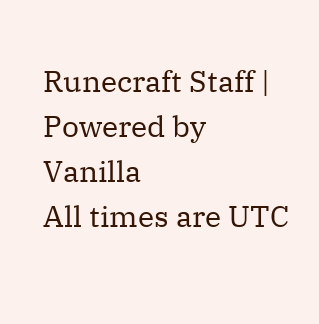Runecraft Staff | Powered by Vanilla
All times are UTC